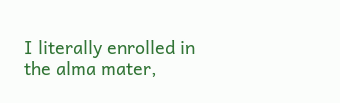I literally enrolled in the alma mater,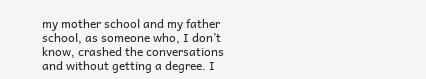my mother school and my father school, as someone who, I don’t know, crashed the conversations and without getting a degree. I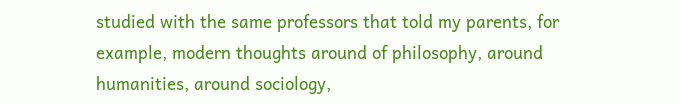studied with the same professors that told my parents, for example, modern thoughts around of philosophy, around humanities, around sociology,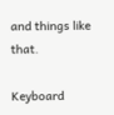and things like that.

Keyboard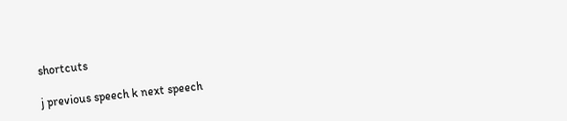shortcuts

j previous speech k next speech